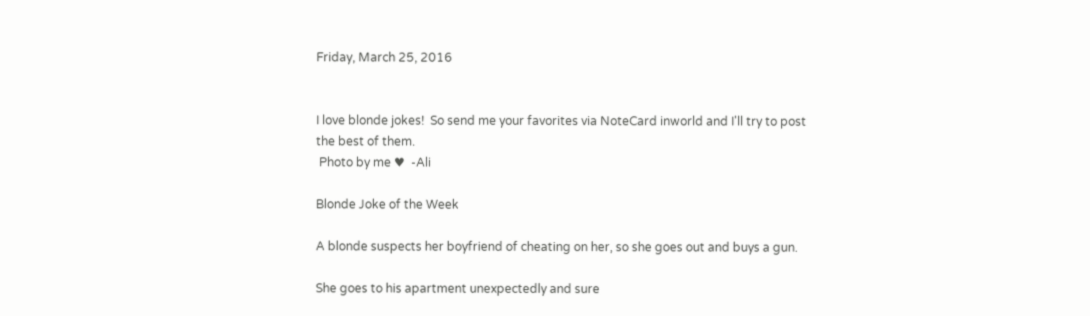Friday, March 25, 2016


I love blonde jokes!  So send me your favorites via NoteCard inworld and I'll try to post the best of them.
 Photo by me ♥  -Ali

Blonde Joke of the Week

A blonde suspects her boyfriend of cheating on her, so she goes out and buys a gun.

She goes to his apartment unexpectedly and sure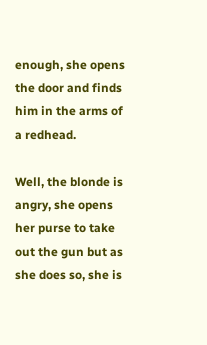enough, she opens the door and finds him in the arms of a redhead.

Well, the blonde is angry, she opens her purse to take out the gun but as she does so, she is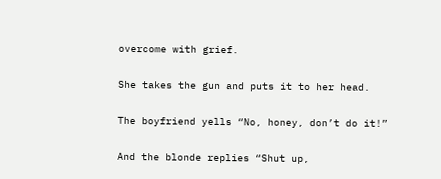overcome with grief.

She takes the gun and puts it to her head.

The boyfriend yells “No, honey, don’t do it!”

And the blonde replies “Shut up,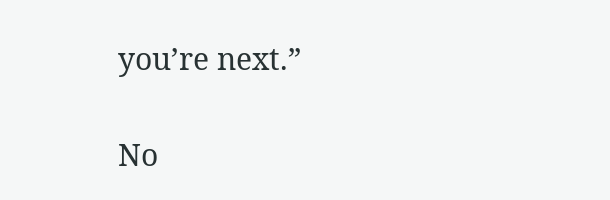you’re next.”

No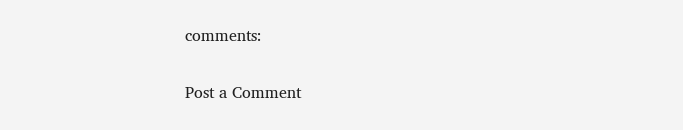comments:

Post a Comment